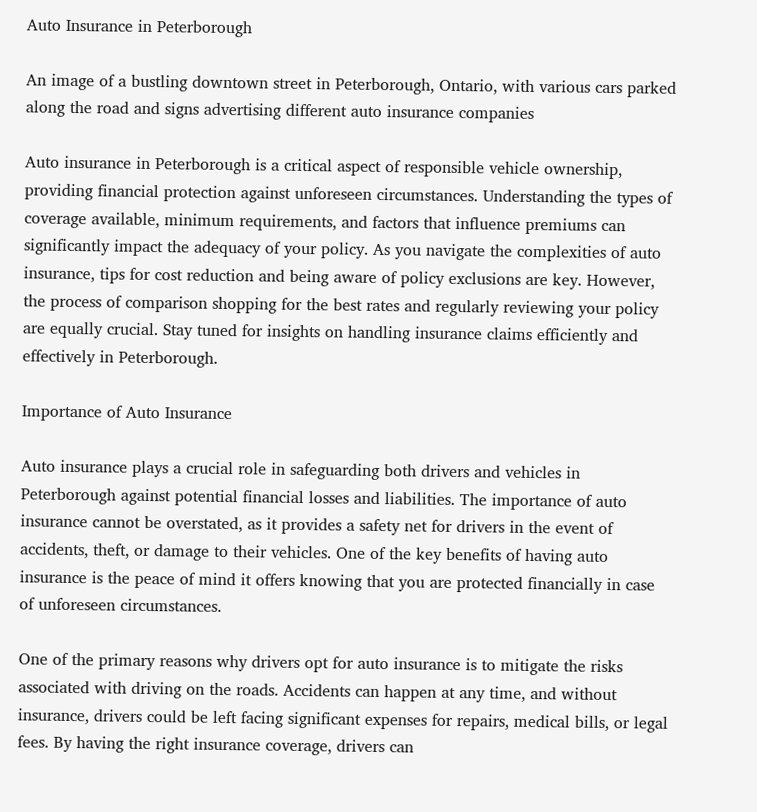Auto Insurance in Peterborough

An image of a bustling downtown street in Peterborough, Ontario, with various cars parked along the road and signs advertising different auto insurance companies

Auto insurance in Peterborough is a critical aspect of responsible vehicle ownership, providing financial protection against unforeseen circumstances. Understanding the types of coverage available, minimum requirements, and factors that influence premiums can significantly impact the adequacy of your policy. As you navigate the complexities of auto insurance, tips for cost reduction and being aware of policy exclusions are key. However, the process of comparison shopping for the best rates and regularly reviewing your policy are equally crucial. Stay tuned for insights on handling insurance claims efficiently and effectively in Peterborough.

Importance of Auto Insurance

Auto insurance plays a crucial role in safeguarding both drivers and vehicles in Peterborough against potential financial losses and liabilities. The importance of auto insurance cannot be overstated, as it provides a safety net for drivers in the event of accidents, theft, or damage to their vehicles. One of the key benefits of having auto insurance is the peace of mind it offers knowing that you are protected financially in case of unforeseen circumstances.

One of the primary reasons why drivers opt for auto insurance is to mitigate the risks associated with driving on the roads. Accidents can happen at any time, and without insurance, drivers could be left facing significant expenses for repairs, medical bills, or legal fees. By having the right insurance coverage, drivers can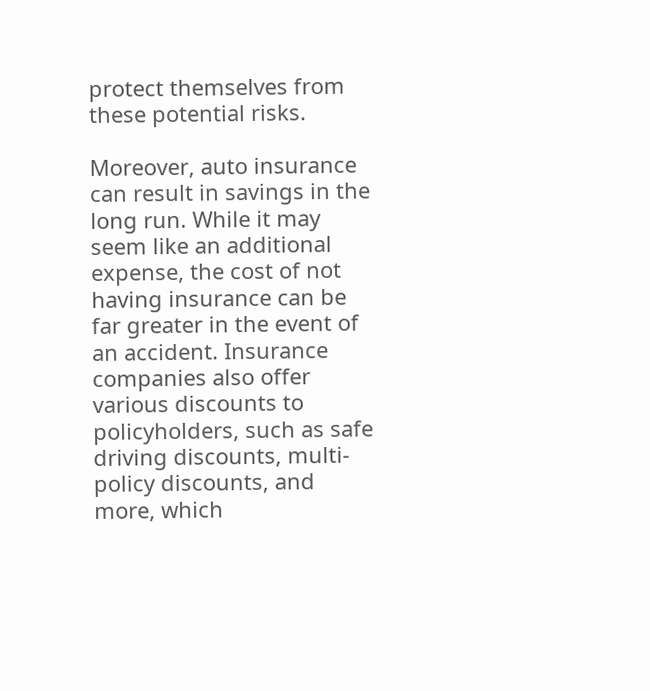protect themselves from these potential risks.

Moreover, auto insurance can result in savings in the long run. While it may seem like an additional expense, the cost of not having insurance can be far greater in the event of an accident. Insurance companies also offer various discounts to policyholders, such as safe driving discounts, multi-policy discounts, and more, which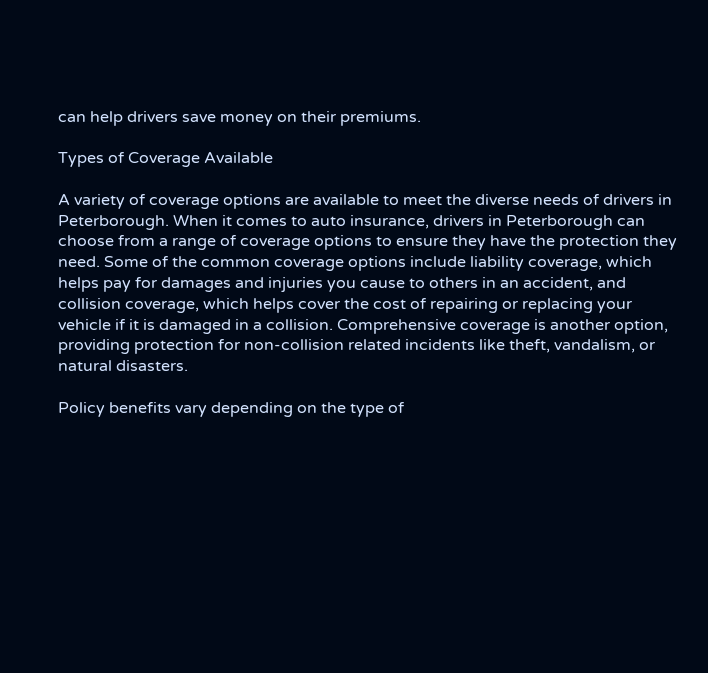can help drivers save money on their premiums.

Types of Coverage Available

A variety of coverage options are available to meet the diverse needs of drivers in Peterborough. When it comes to auto insurance, drivers in Peterborough can choose from a range of coverage options to ensure they have the protection they need. Some of the common coverage options include liability coverage, which helps pay for damages and injuries you cause to others in an accident, and collision coverage, which helps cover the cost of repairing or replacing your vehicle if it is damaged in a collision. Comprehensive coverage is another option, providing protection for non-collision related incidents like theft, vandalism, or natural disasters.

Policy benefits vary depending on the type of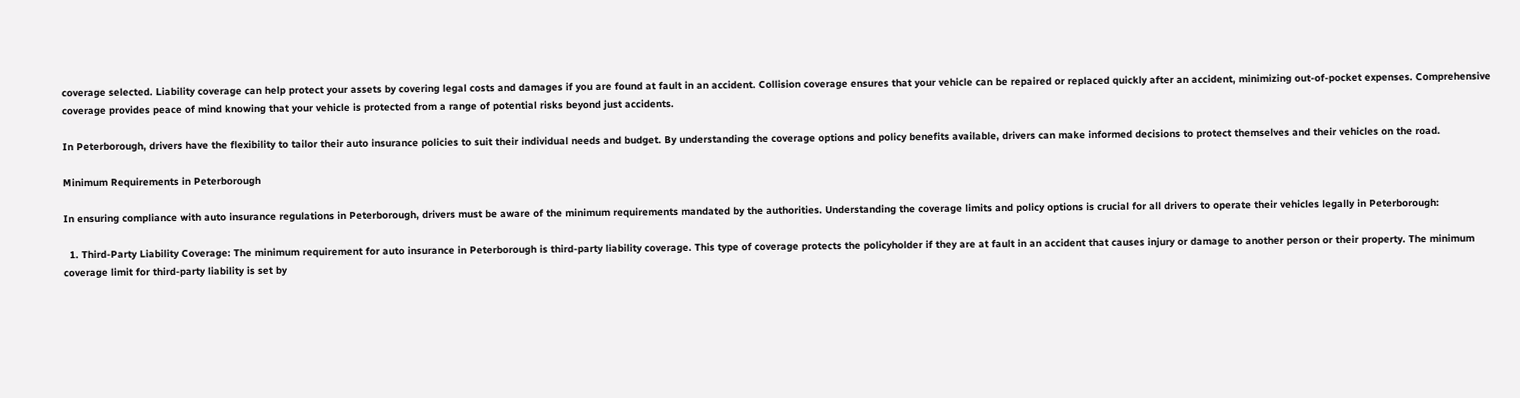coverage selected. Liability coverage can help protect your assets by covering legal costs and damages if you are found at fault in an accident. Collision coverage ensures that your vehicle can be repaired or replaced quickly after an accident, minimizing out-of-pocket expenses. Comprehensive coverage provides peace of mind knowing that your vehicle is protected from a range of potential risks beyond just accidents.

In Peterborough, drivers have the flexibility to tailor their auto insurance policies to suit their individual needs and budget. By understanding the coverage options and policy benefits available, drivers can make informed decisions to protect themselves and their vehicles on the road.

Minimum Requirements in Peterborough

In ensuring compliance with auto insurance regulations in Peterborough, drivers must be aware of the minimum requirements mandated by the authorities. Understanding the coverage limits and policy options is crucial for all drivers to operate their vehicles legally in Peterborough:

  1. Third-Party Liability Coverage: The minimum requirement for auto insurance in Peterborough is third-party liability coverage. This type of coverage protects the policyholder if they are at fault in an accident that causes injury or damage to another person or their property. The minimum coverage limit for third-party liability is set by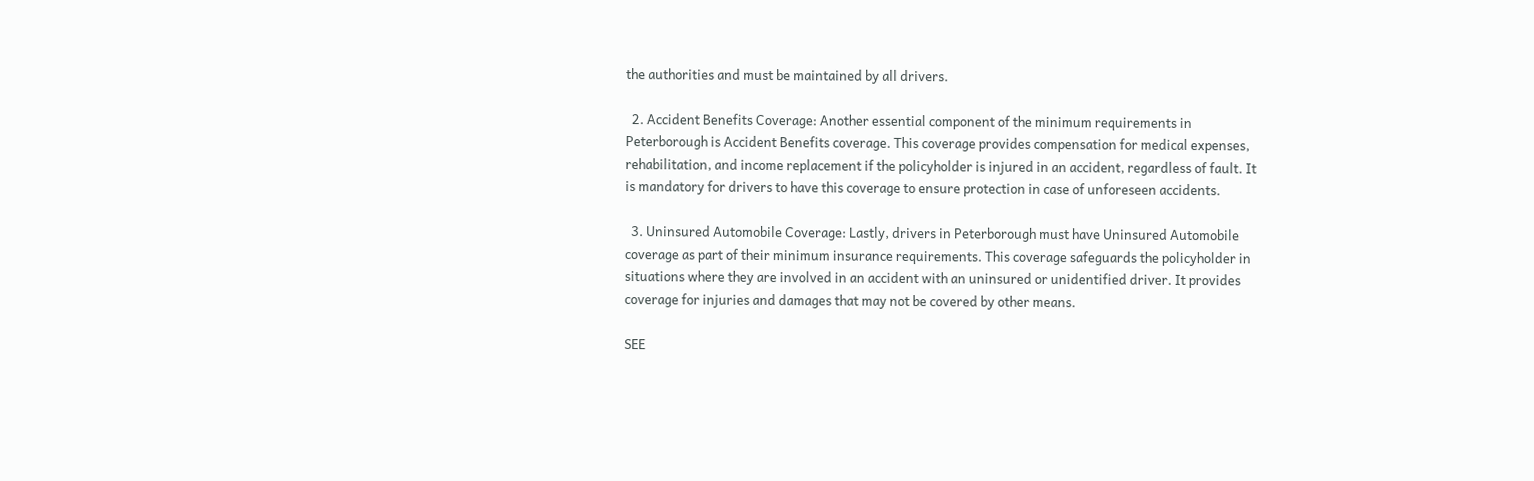the authorities and must be maintained by all drivers.

  2. Accident Benefits Coverage: Another essential component of the minimum requirements in Peterborough is Accident Benefits coverage. This coverage provides compensation for medical expenses, rehabilitation, and income replacement if the policyholder is injured in an accident, regardless of fault. It is mandatory for drivers to have this coverage to ensure protection in case of unforeseen accidents.

  3. Uninsured Automobile Coverage: Lastly, drivers in Peterborough must have Uninsured Automobile coverage as part of their minimum insurance requirements. This coverage safeguards the policyholder in situations where they are involved in an accident with an uninsured or unidentified driver. It provides coverage for injuries and damages that may not be covered by other means.

SEE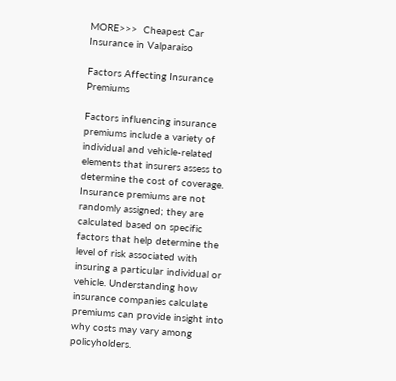MORE>>>  Cheapest Car Insurance in Valparaiso

Factors Affecting Insurance Premiums

Factors influencing insurance premiums include a variety of individual and vehicle-related elements that insurers assess to determine the cost of coverage. Insurance premiums are not randomly assigned; they are calculated based on specific factors that help determine the level of risk associated with insuring a particular individual or vehicle. Understanding how insurance companies calculate premiums can provide insight into why costs may vary among policyholders.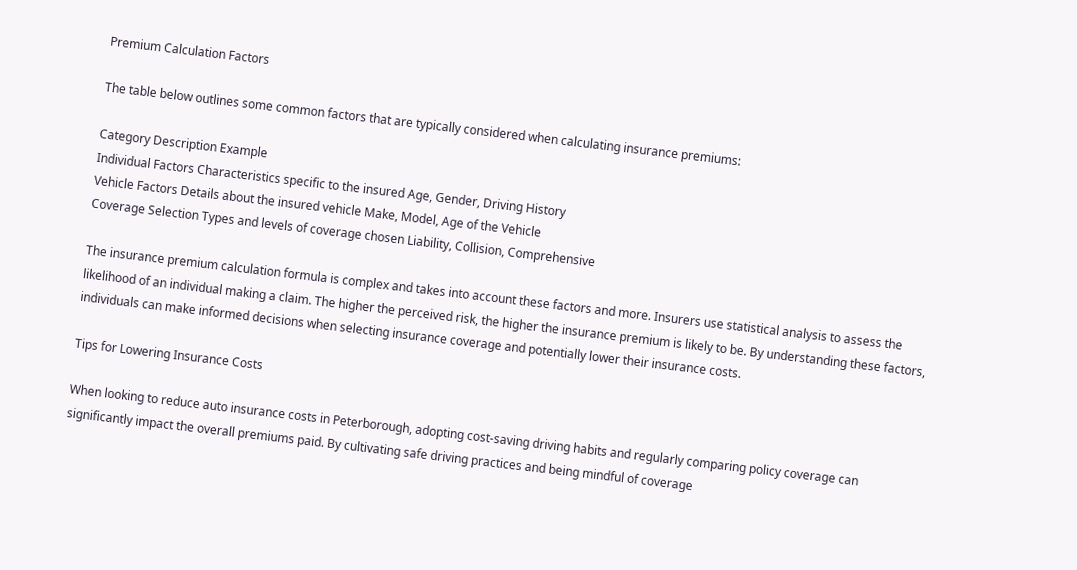Premium Calculation Factors

The table below outlines some common factors that are typically considered when calculating insurance premiums:

Category Description Example
Individual Factors Characteristics specific to the insured Age, Gender, Driving History
Vehicle Factors Details about the insured vehicle Make, Model, Age of the Vehicle
Coverage Selection Types and levels of coverage chosen Liability, Collision, Comprehensive

The insurance premium calculation formula is complex and takes into account these factors and more. Insurers use statistical analysis to assess the likelihood of an individual making a claim. The higher the perceived risk, the higher the insurance premium is likely to be. By understanding these factors, individuals can make informed decisions when selecting insurance coverage and potentially lower their insurance costs.

Tips for Lowering Insurance Costs

When looking to reduce auto insurance costs in Peterborough, adopting cost-saving driving habits and regularly comparing policy coverage can significantly impact the overall premiums paid. By cultivating safe driving practices and being mindful of coverage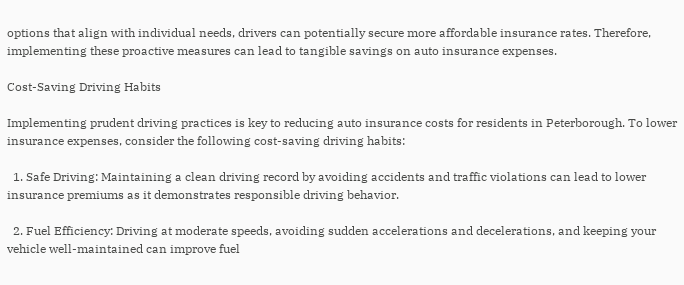options that align with individual needs, drivers can potentially secure more affordable insurance rates. Therefore, implementing these proactive measures can lead to tangible savings on auto insurance expenses.

Cost-Saving Driving Habits

Implementing prudent driving practices is key to reducing auto insurance costs for residents in Peterborough. To lower insurance expenses, consider the following cost-saving driving habits:

  1. Safe Driving: Maintaining a clean driving record by avoiding accidents and traffic violations can lead to lower insurance premiums as it demonstrates responsible driving behavior.

  2. Fuel Efficiency: Driving at moderate speeds, avoiding sudden accelerations and decelerations, and keeping your vehicle well-maintained can improve fuel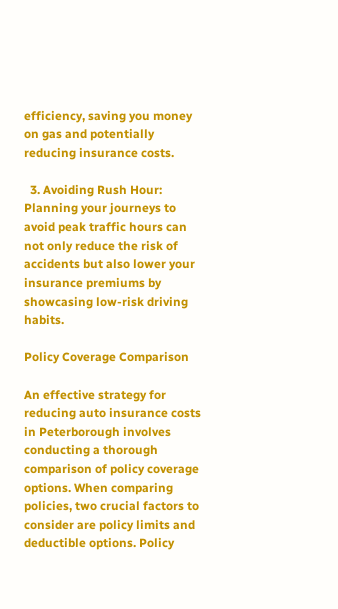efficiency, saving you money on gas and potentially reducing insurance costs.

  3. Avoiding Rush Hour: Planning your journeys to avoid peak traffic hours can not only reduce the risk of accidents but also lower your insurance premiums by showcasing low-risk driving habits.

Policy Coverage Comparison

An effective strategy for reducing auto insurance costs in Peterborough involves conducting a thorough comparison of policy coverage options. When comparing policies, two crucial factors to consider are policy limits and deductible options. Policy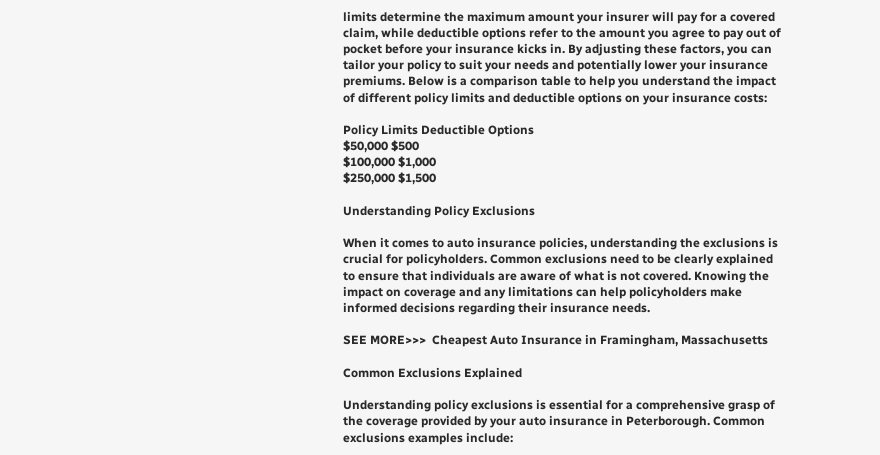limits determine the maximum amount your insurer will pay for a covered claim, while deductible options refer to the amount you agree to pay out of pocket before your insurance kicks in. By adjusting these factors, you can tailor your policy to suit your needs and potentially lower your insurance premiums. Below is a comparison table to help you understand the impact of different policy limits and deductible options on your insurance costs:

Policy Limits Deductible Options
$50,000 $500
$100,000 $1,000
$250,000 $1,500

Understanding Policy Exclusions

When it comes to auto insurance policies, understanding the exclusions is crucial for policyholders. Common exclusions need to be clearly explained to ensure that individuals are aware of what is not covered. Knowing the impact on coverage and any limitations can help policyholders make informed decisions regarding their insurance needs.

SEE MORE>>>  Cheapest Auto Insurance in Framingham, Massachusetts

Common Exclusions Explained

Understanding policy exclusions is essential for a comprehensive grasp of the coverage provided by your auto insurance in Peterborough. Common exclusions examples include: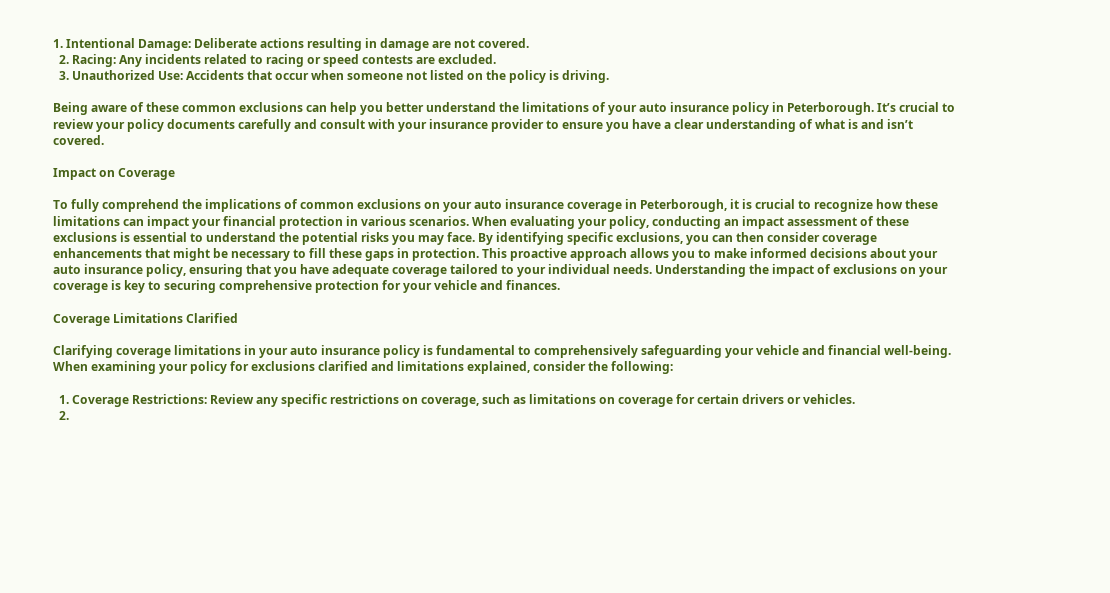1. Intentional Damage: Deliberate actions resulting in damage are not covered.
  2. Racing: Any incidents related to racing or speed contests are excluded.
  3. Unauthorized Use: Accidents that occur when someone not listed on the policy is driving.

Being aware of these common exclusions can help you better understand the limitations of your auto insurance policy in Peterborough. It’s crucial to review your policy documents carefully and consult with your insurance provider to ensure you have a clear understanding of what is and isn’t covered.

Impact on Coverage

To fully comprehend the implications of common exclusions on your auto insurance coverage in Peterborough, it is crucial to recognize how these limitations can impact your financial protection in various scenarios. When evaluating your policy, conducting an impact assessment of these exclusions is essential to understand the potential risks you may face. By identifying specific exclusions, you can then consider coverage enhancements that might be necessary to fill these gaps in protection. This proactive approach allows you to make informed decisions about your auto insurance policy, ensuring that you have adequate coverage tailored to your individual needs. Understanding the impact of exclusions on your coverage is key to securing comprehensive protection for your vehicle and finances.

Coverage Limitations Clarified

Clarifying coverage limitations in your auto insurance policy is fundamental to comprehensively safeguarding your vehicle and financial well-being. When examining your policy for exclusions clarified and limitations explained, consider the following:

  1. Coverage Restrictions: Review any specific restrictions on coverage, such as limitations on coverage for certain drivers or vehicles.
  2.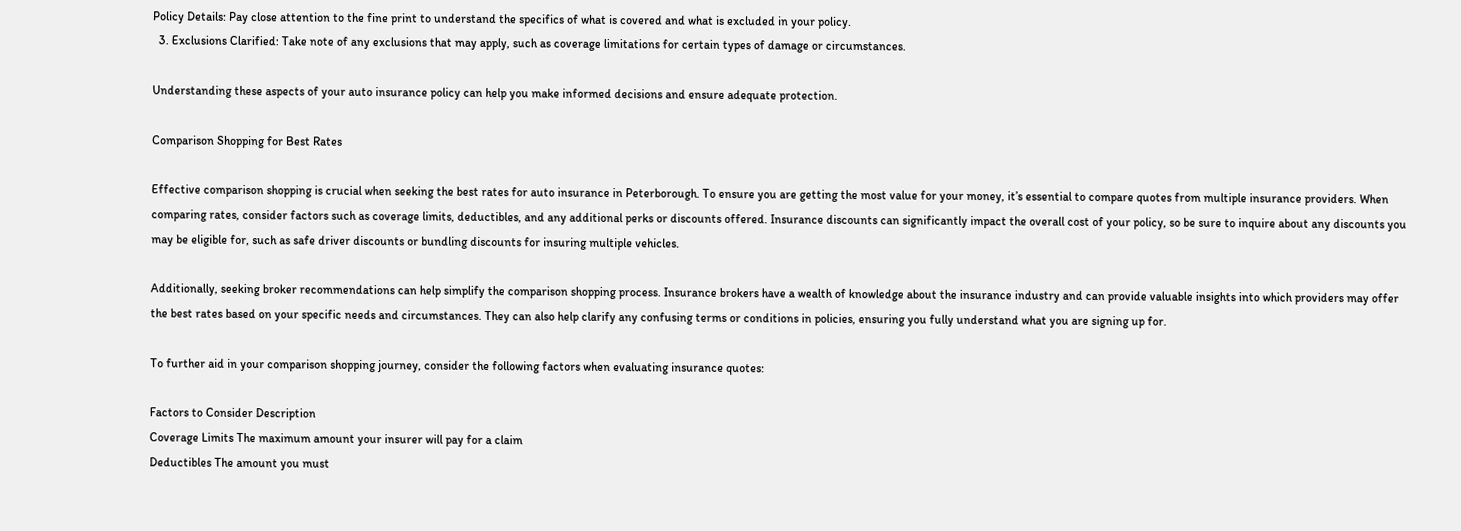Policy Details: Pay close attention to the fine print to understand the specifics of what is covered and what is excluded in your policy.
  3. Exclusions Clarified: Take note of any exclusions that may apply, such as coverage limitations for certain types of damage or circumstances.

Understanding these aspects of your auto insurance policy can help you make informed decisions and ensure adequate protection.

Comparison Shopping for Best Rates

Effective comparison shopping is crucial when seeking the best rates for auto insurance in Peterborough. To ensure you are getting the most value for your money, it’s essential to compare quotes from multiple insurance providers. When comparing rates, consider factors such as coverage limits, deductibles, and any additional perks or discounts offered. Insurance discounts can significantly impact the overall cost of your policy, so be sure to inquire about any discounts you may be eligible for, such as safe driver discounts or bundling discounts for insuring multiple vehicles.

Additionally, seeking broker recommendations can help simplify the comparison shopping process. Insurance brokers have a wealth of knowledge about the insurance industry and can provide valuable insights into which providers may offer the best rates based on your specific needs and circumstances. They can also help clarify any confusing terms or conditions in policies, ensuring you fully understand what you are signing up for.

To further aid in your comparison shopping journey, consider the following factors when evaluating insurance quotes:

Factors to Consider Description
Coverage Limits The maximum amount your insurer will pay for a claim
Deductibles The amount you must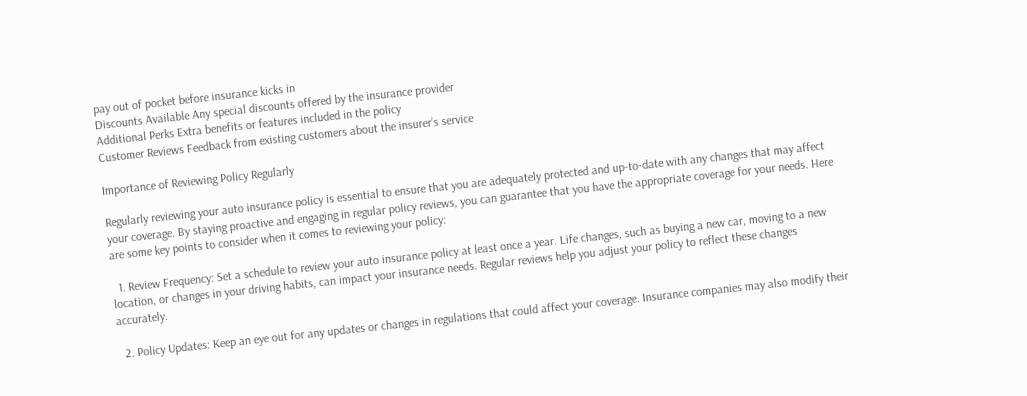pay out of pocket before insurance kicks in
Discounts Available Any special discounts offered by the insurance provider
Additional Perks Extra benefits or features included in the policy
Customer Reviews Feedback from existing customers about the insurer’s service

Importance of Reviewing Policy Regularly

Regularly reviewing your auto insurance policy is essential to ensure that you are adequately protected and up-to-date with any changes that may affect your coverage. By staying proactive and engaging in regular policy reviews, you can guarantee that you have the appropriate coverage for your needs. Here are some key points to consider when it comes to reviewing your policy:

  1. Review Frequency: Set a schedule to review your auto insurance policy at least once a year. Life changes, such as buying a new car, moving to a new location, or changes in your driving habits, can impact your insurance needs. Regular reviews help you adjust your policy to reflect these changes accurately.

  2. Policy Updates: Keep an eye out for any updates or changes in regulations that could affect your coverage. Insurance companies may also modify their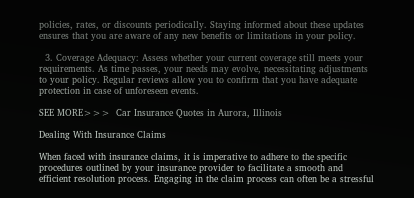policies, rates, or discounts periodically. Staying informed about these updates ensures that you are aware of any new benefits or limitations in your policy.

  3. Coverage Adequacy: Assess whether your current coverage still meets your requirements. As time passes, your needs may evolve, necessitating adjustments to your policy. Regular reviews allow you to confirm that you have adequate protection in case of unforeseen events.

SEE MORE>>>  Car Insurance Quotes in Aurora, Illinois

Dealing With Insurance Claims

When faced with insurance claims, it is imperative to adhere to the specific procedures outlined by your insurance provider to facilitate a smooth and efficient resolution process. Engaging in the claim process can often be a stressful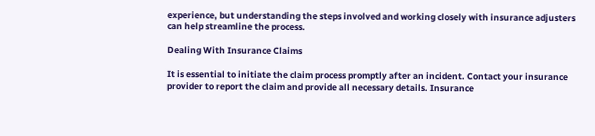experience, but understanding the steps involved and working closely with insurance adjusters can help streamline the process.

Dealing With Insurance Claims

It is essential to initiate the claim process promptly after an incident. Contact your insurance provider to report the claim and provide all necessary details. Insurance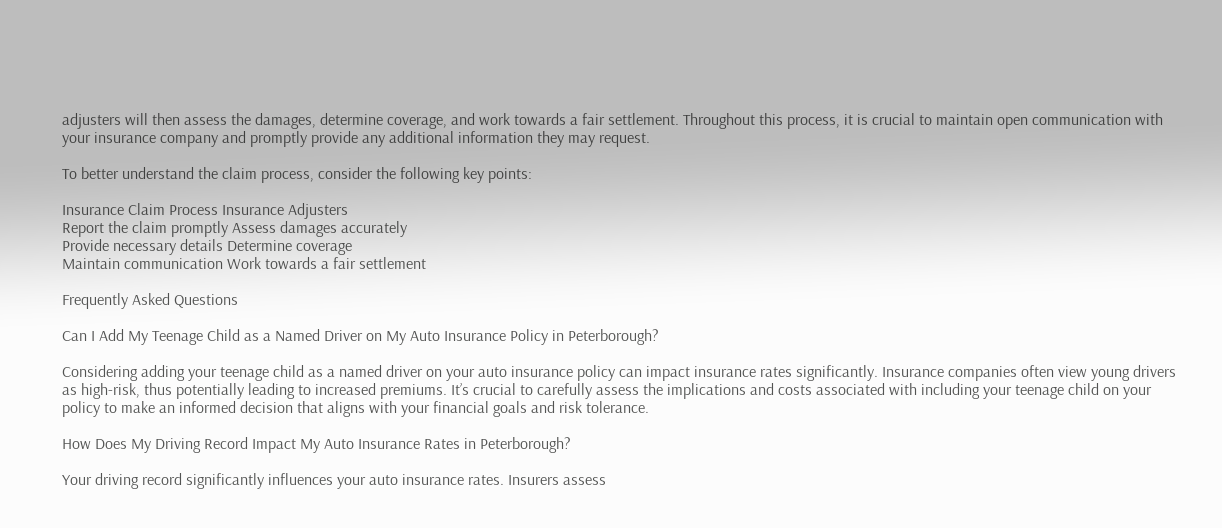adjusters will then assess the damages, determine coverage, and work towards a fair settlement. Throughout this process, it is crucial to maintain open communication with your insurance company and promptly provide any additional information they may request.

To better understand the claim process, consider the following key points:

Insurance Claim Process Insurance Adjusters
Report the claim promptly Assess damages accurately
Provide necessary details Determine coverage
Maintain communication Work towards a fair settlement

Frequently Asked Questions

Can I Add My Teenage Child as a Named Driver on My Auto Insurance Policy in Peterborough?

Considering adding your teenage child as a named driver on your auto insurance policy can impact insurance rates significantly. Insurance companies often view young drivers as high-risk, thus potentially leading to increased premiums. It’s crucial to carefully assess the implications and costs associated with including your teenage child on your policy to make an informed decision that aligns with your financial goals and risk tolerance.

How Does My Driving Record Impact My Auto Insurance Rates in Peterborough?

Your driving record significantly influences your auto insurance rates. Insurers assess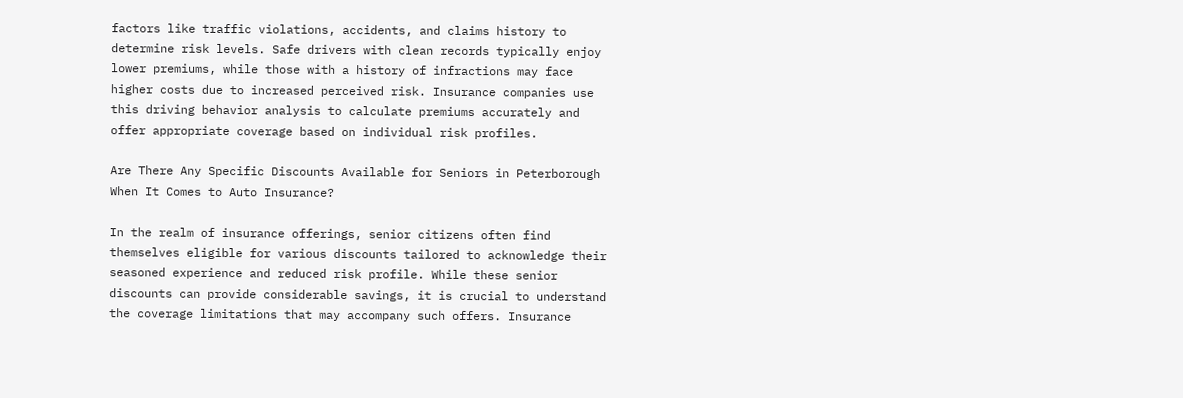factors like traffic violations, accidents, and claims history to determine risk levels. Safe drivers with clean records typically enjoy lower premiums, while those with a history of infractions may face higher costs due to increased perceived risk. Insurance companies use this driving behavior analysis to calculate premiums accurately and offer appropriate coverage based on individual risk profiles.

Are There Any Specific Discounts Available for Seniors in Peterborough When It Comes to Auto Insurance?

In the realm of insurance offerings, senior citizens often find themselves eligible for various discounts tailored to acknowledge their seasoned experience and reduced risk profile. While these senior discounts can provide considerable savings, it is crucial to understand the coverage limitations that may accompany such offers. Insurance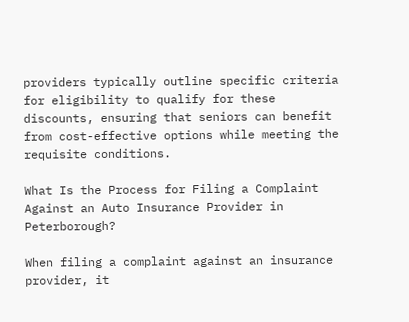providers typically outline specific criteria for eligibility to qualify for these discounts, ensuring that seniors can benefit from cost-effective options while meeting the requisite conditions.

What Is the Process for Filing a Complaint Against an Auto Insurance Provider in Peterborough?

When filing a complaint against an insurance provider, it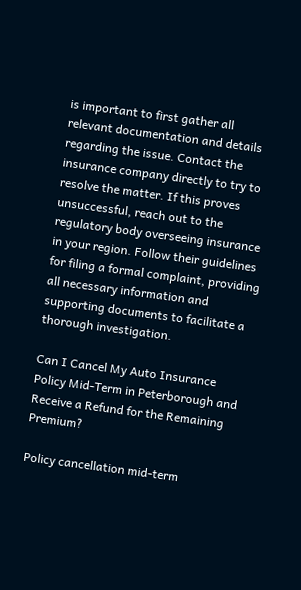is important to first gather all relevant documentation and details regarding the issue. Contact the insurance company directly to try to resolve the matter. If this proves unsuccessful, reach out to the regulatory body overseeing insurance in your region. Follow their guidelines for filing a formal complaint, providing all necessary information and supporting documents to facilitate a thorough investigation.

Can I Cancel My Auto Insurance Policy Mid-Term in Peterborough and Receive a Refund for the Remaining Premium?

Policy cancellation mid-term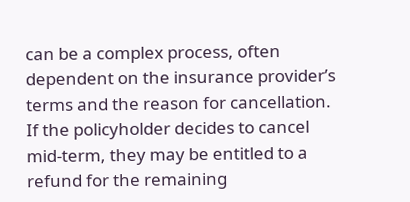can be a complex process, often dependent on the insurance provider’s terms and the reason for cancellation. If the policyholder decides to cancel mid-term, they may be entitled to a refund for the remaining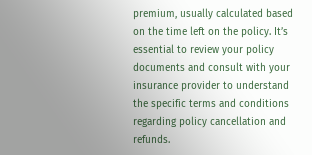premium, usually calculated based on the time left on the policy. It’s essential to review your policy documents and consult with your insurance provider to understand the specific terms and conditions regarding policy cancellation and refunds.